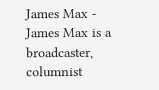James Max - James Max is a broadcaster, columnist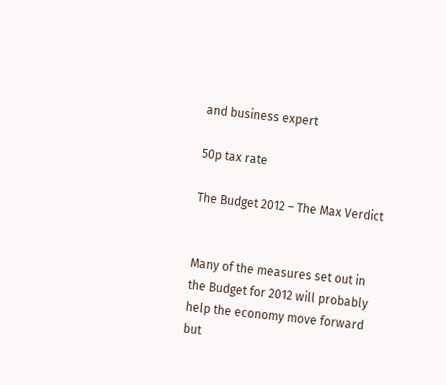and business expert

50p tax rate

The Budget 2012 – The Max Verdict


Many of the measures set out in the Budget for 2012 will probably help the economy move forward but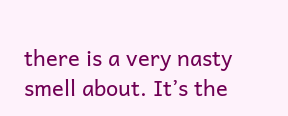there is a very nasty smell about. It’s the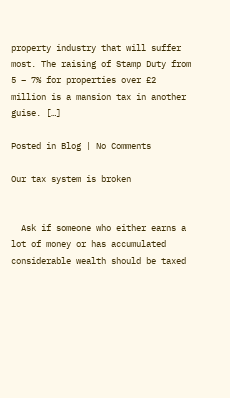property industry that will suffer most. The raising of Stamp Duty from 5 – 7% for properties over £2 million is a mansion tax in another guise. […]

Posted in Blog | No Comments

Our tax system is broken


  Ask if someone who either earns a lot of money or has accumulated considerable wealth should be taxed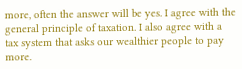more, often the answer will be yes. I agree with the general principle of taxation. I also agree with a tax system that asks our wealthier people to pay more.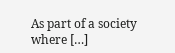As part of a society where […]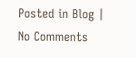Posted in Blog | No Comments